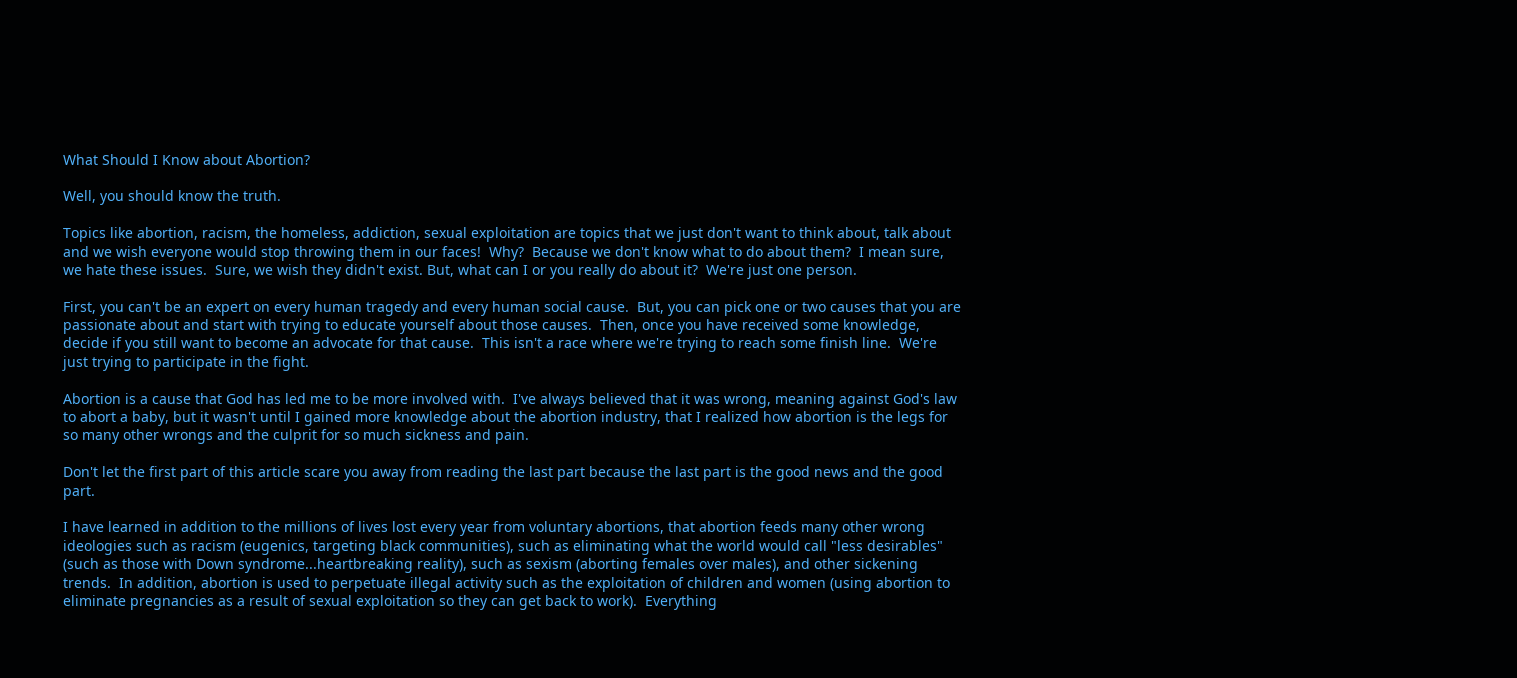What Should I Know about Abortion?

Well, you should know the truth.

Topics like abortion, racism, the homeless, addiction, sexual exploitation are topics that we just don't want to think about, talk about and we wish everyone would stop throwing them in our faces!  Why?  Because we don't know what to do about them?  I mean sure, we hate these issues.  Sure, we wish they didn't exist. But, what can I or you really do about it?  We're just one person.

First, you can't be an expert on every human tragedy and every human social cause.  But, you can pick one or two causes that you are passionate about and start with trying to educate yourself about those causes.  Then, once you have received some knowledge, decide if you still want to become an advocate for that cause.  This isn't a race where we're trying to reach some finish line.  We're just trying to participate in the fight.

Abortion is a cause that God has led me to be more involved with.  I've always believed that it was wrong, meaning against God's law to abort a baby, but it wasn't until I gained more knowledge about the abortion industry, that I realized how abortion is the legs for so many other wrongs and the culprit for so much sickness and pain.

Don't let the first part of this article scare you away from reading the last part because the last part is the good news and the good part.

I have learned in addition to the millions of lives lost every year from voluntary abortions, that abortion feeds many other wrong ideologies such as racism (eugenics, targeting black communities), such as eliminating what the world would call "less desirables" (such as those with Down syndrome...heartbreaking reality), such as sexism (aborting females over males), and other sickening trends.  In addition, abortion is used to perpetuate illegal activity such as the exploitation of children and women (using abortion to eliminate pregnancies as a result of sexual exploitation so they can get back to work).  Everything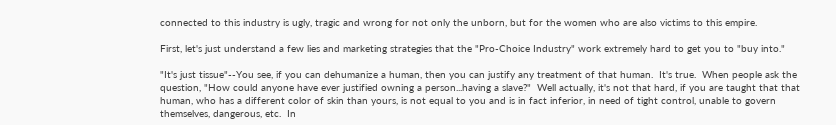connected to this industry is ugly, tragic and wrong for not only the unborn, but for the women who are also victims to this empire.

First, let's just understand a few lies and marketing strategies that the "Pro-Choice Industry" work extremely hard to get you to "buy into."

"It's just tissue"--You see, if you can dehumanize a human, then you can justify any treatment of that human.  It's true.  When people ask the question, "How could anyone have ever justified owning a person...having a slave?"  Well actually, it's not that hard, if you are taught that that human, who has a different color of skin than yours, is not equal to you and is in fact inferior, in need of tight control, unable to govern themselves, dangerous, etc.  In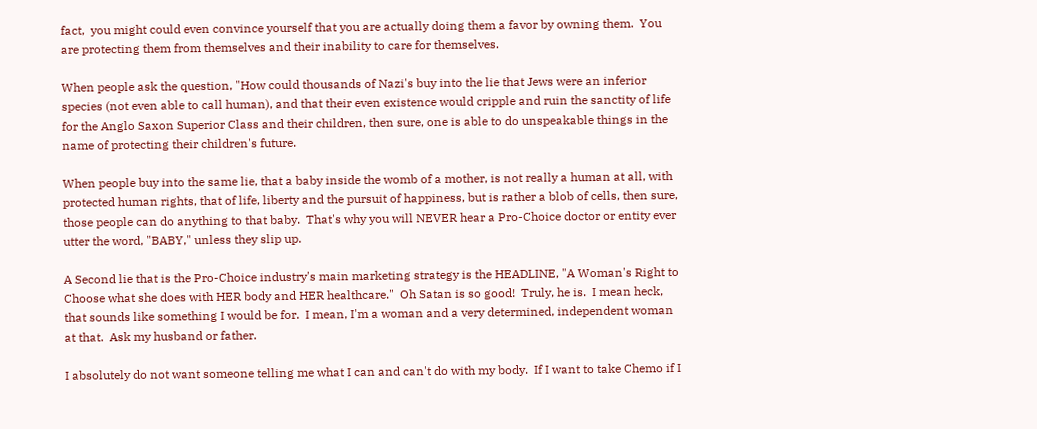fact,  you might could even convince yourself that you are actually doing them a favor by owning them.  You are protecting them from themselves and their inability to care for themselves.

When people ask the question, "How could thousands of Nazi's buy into the lie that Jews were an inferior species (not even able to call human), and that their even existence would cripple and ruin the sanctity of life for the Anglo Saxon Superior Class and their children, then sure, one is able to do unspeakable things in the name of protecting their children's future.

When people buy into the same lie, that a baby inside the womb of a mother, is not really a human at all, with protected human rights, that of life, liberty and the pursuit of happiness, but is rather a blob of cells, then sure, those people can do anything to that baby.  That's why you will NEVER hear a Pro-Choice doctor or entity ever utter the word, "BABY," unless they slip up.

A Second lie that is the Pro-Choice industry's main marketing strategy is the HEADLINE, "A Woman's Right to Choose what she does with HER body and HER healthcare."  Oh Satan is so good!  Truly, he is.  I mean heck, that sounds like something I would be for.  I mean, I'm a woman and a very determined, independent woman at that.  Ask my husband or father.

I absolutely do not want someone telling me what I can and can't do with my body.  If I want to take Chemo if I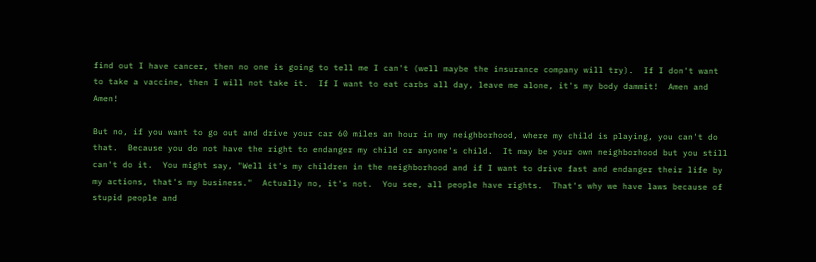find out I have cancer, then no one is going to tell me I can't (well maybe the insurance company will try).  If I don't want to take a vaccine, then I will not take it.  If I want to eat carbs all day, leave me alone, it's my body dammit!  Amen and Amen!

But no, if you want to go out and drive your car 60 miles an hour in my neighborhood, where my child is playing, you can't do that.  Because you do not have the right to endanger my child or anyone's child.  It may be your own neighborhood but you still can't do it.  You might say, "Well it's my children in the neighborhood and if I want to drive fast and endanger their life by my actions, that's my business."  Actually no, it's not.  You see, all people have rights.  That's why we have laws because of stupid people and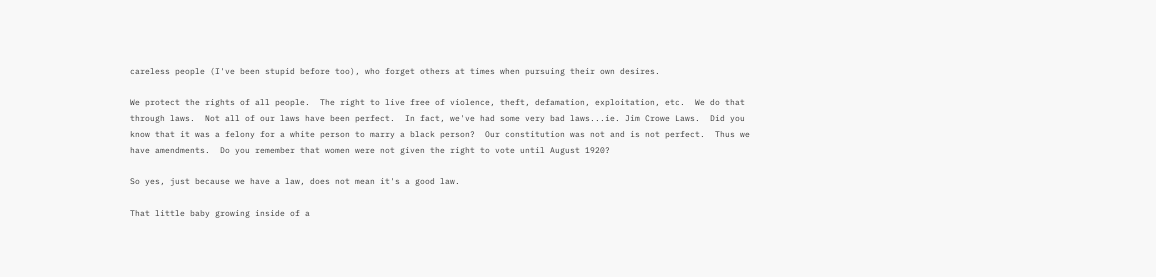careless people (I've been stupid before too), who forget others at times when pursuing their own desires.

We protect the rights of all people.  The right to live free of violence, theft, defamation, exploitation, etc.  We do that through laws.  Not all of our laws have been perfect.  In fact, we've had some very bad laws...ie. Jim Crowe Laws.  Did you know that it was a felony for a white person to marry a black person?  Our constitution was not and is not perfect.  Thus we have amendments.  Do you remember that women were not given the right to vote until August 1920?

So yes, just because we have a law, does not mean it's a good law.

That little baby growing inside of a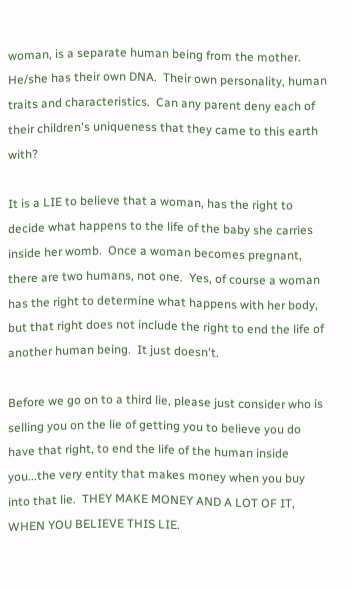woman, is a separate human being from the mother.  He/she has their own DNA.  Their own personality, human traits and characteristics.  Can any parent deny each of their children's uniqueness that they came to this earth with?

It is a LIE to believe that a woman, has the right to decide what happens to the life of the baby she carries inside her womb.  Once a woman becomes pregnant, there are two humans, not one.  Yes, of course a woman has the right to determine what happens with her body, but that right does not include the right to end the life of another human being.  It just doesn't.

Before we go on to a third lie, please just consider who is selling you on the lie of getting you to believe you do have that right, to end the life of the human inside you...the very entity that makes money when you buy into that lie.  THEY MAKE MONEY AND A LOT OF IT, WHEN YOU BELIEVE THIS LIE.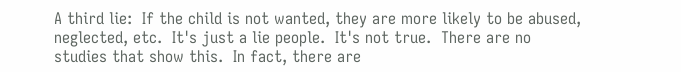A third lie:  If the child is not wanted, they are more likely to be abused, neglected, etc.  It's just a lie people.  It's not true.  There are no studies that show this.  In fact, there are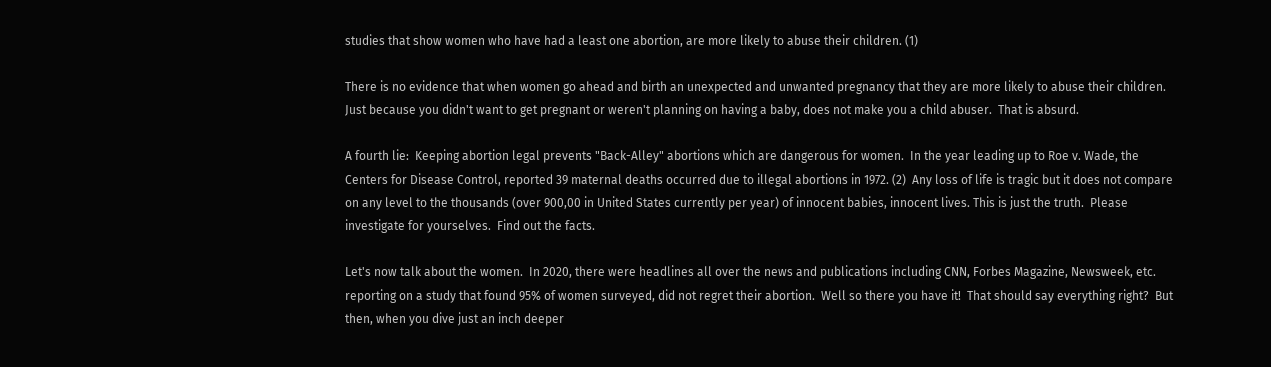studies that show women who have had a least one abortion, are more likely to abuse their children. (1)

There is no evidence that when women go ahead and birth an unexpected and unwanted pregnancy that they are more likely to abuse their children.  Just because you didn't want to get pregnant or weren't planning on having a baby, does not make you a child abuser.  That is absurd.

A fourth lie:  Keeping abortion legal prevents "Back-Alley" abortions which are dangerous for women.  In the year leading up to Roe v. Wade, the Centers for Disease Control, reported 39 maternal deaths occurred due to illegal abortions in 1972. (2)  Any loss of life is tragic but it does not compare on any level to the thousands (over 900,00 in United States currently per year) of innocent babies, innocent lives. This is just the truth.  Please investigate for yourselves.  Find out the facts.

Let's now talk about the women.  In 2020, there were headlines all over the news and publications including CNN, Forbes Magazine, Newsweek, etc. reporting on a study that found 95% of women surveyed, did not regret their abortion.  Well so there you have it!  That should say everything right?  But then, when you dive just an inch deeper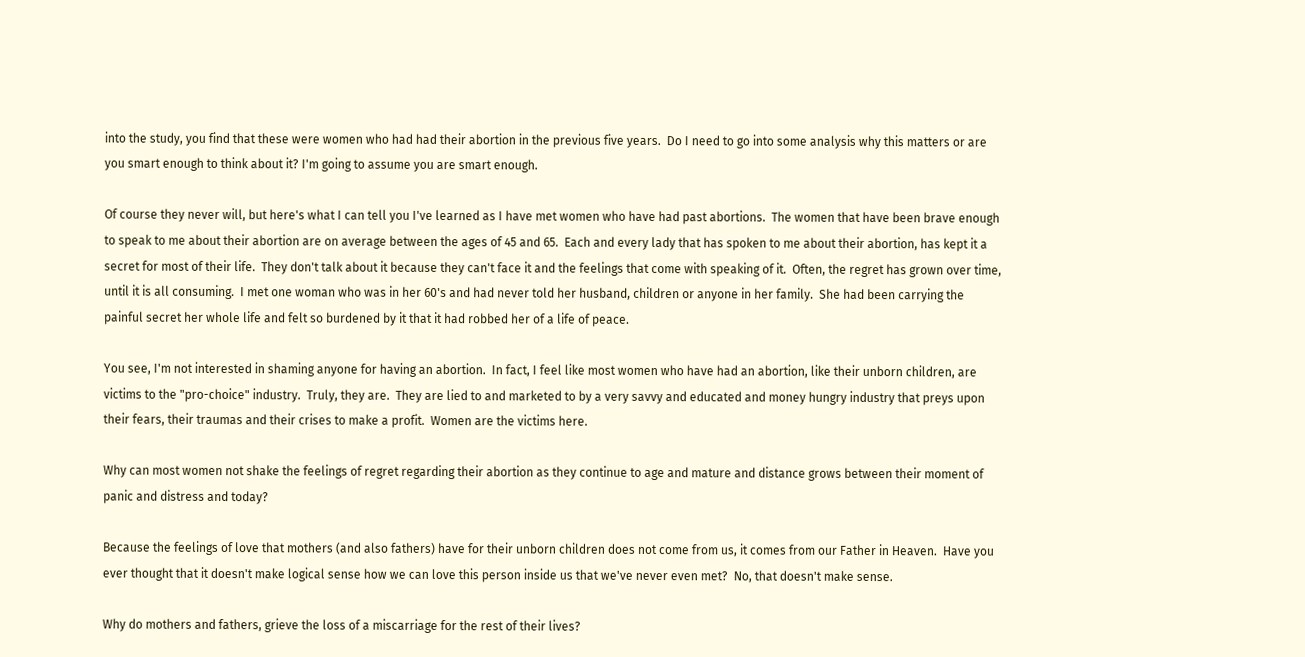into the study, you find that these were women who had had their abortion in the previous five years.  Do I need to go into some analysis why this matters or are you smart enough to think about it? I'm going to assume you are smart enough.

Of course they never will, but here's what I can tell you I've learned as I have met women who have had past abortions.  The women that have been brave enough to speak to me about their abortion are on average between the ages of 45 and 65.  Each and every lady that has spoken to me about their abortion, has kept it a secret for most of their life.  They don't talk about it because they can't face it and the feelings that come with speaking of it.  Often, the regret has grown over time, until it is all consuming.  I met one woman who was in her 60's and had never told her husband, children or anyone in her family.  She had been carrying the painful secret her whole life and felt so burdened by it that it had robbed her of a life of peace.

You see, I'm not interested in shaming anyone for having an abortion.  In fact, I feel like most women who have had an abortion, like their unborn children, are victims to the "pro-choice" industry.  Truly, they are.  They are lied to and marketed to by a very savvy and educated and money hungry industry that preys upon their fears, their traumas and their crises to make a profit.  Women are the victims here.

Why can most women not shake the feelings of regret regarding their abortion as they continue to age and mature and distance grows between their moment of panic and distress and today?

Because the feelings of love that mothers (and also fathers) have for their unborn children does not come from us, it comes from our Father in Heaven.  Have you ever thought that it doesn't make logical sense how we can love this person inside us that we've never even met?  No, that doesn't make sense.

Why do mothers and fathers, grieve the loss of a miscarriage for the rest of their lives?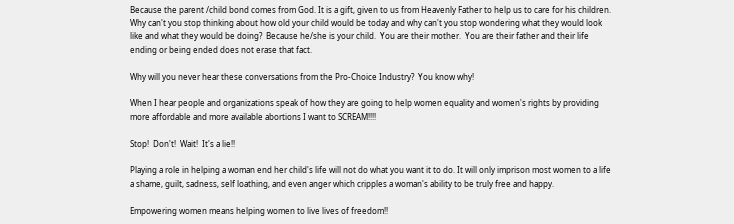Because the parent /child bond comes from God. It is a gift, given to us from Heavenly Father to help us to care for his children. Why can't you stop thinking about how old your child would be today and why can't you stop wondering what they would look like and what they would be doing?  Because he/she is your child.  You are their mother.  You are their father and their life ending or being ended does not erase that fact.

Why will you never hear these conversations from the Pro-Choice Industry?  You know why!

When I hear people and organizations speak of how they are going to help women equality and women's rights by providing more affordable and more available abortions I want to SCREAM!!!!

Stop!  Don't!  Wait!  It's a lie!!

Playing a role in helping a woman end her child's life will not do what you want it to do. It will only imprison most women to a life a shame, guilt, sadness, self loathing, and even anger which cripples a woman's ability to be truly free and happy.

Empowering women means helping women to live lives of freedom!!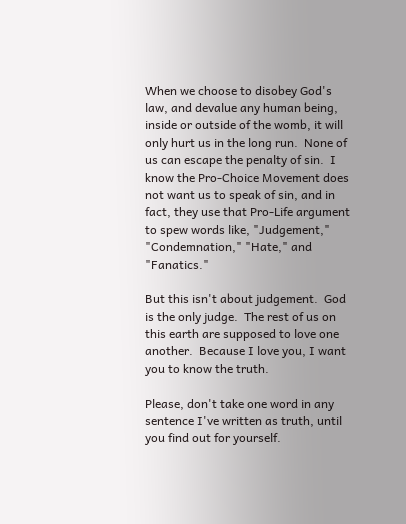When we choose to disobey God's law, and devalue any human being, inside or outside of the womb, it will only hurt us in the long run.  None of us can escape the penalty of sin.  I know the Pro-Choice Movement does not want us to speak of sin, and in fact, they use that Pro-Life argument to spew words like, "Judgement," "Condemnation," "Hate," and "Fanatics."

But this isn't about judgement.  God is the only judge.  The rest of us on this earth are supposed to love one another.  Because I love you, I want you to know the truth.

Please, don't take one word in any sentence I've written as truth, until you find out for yourself.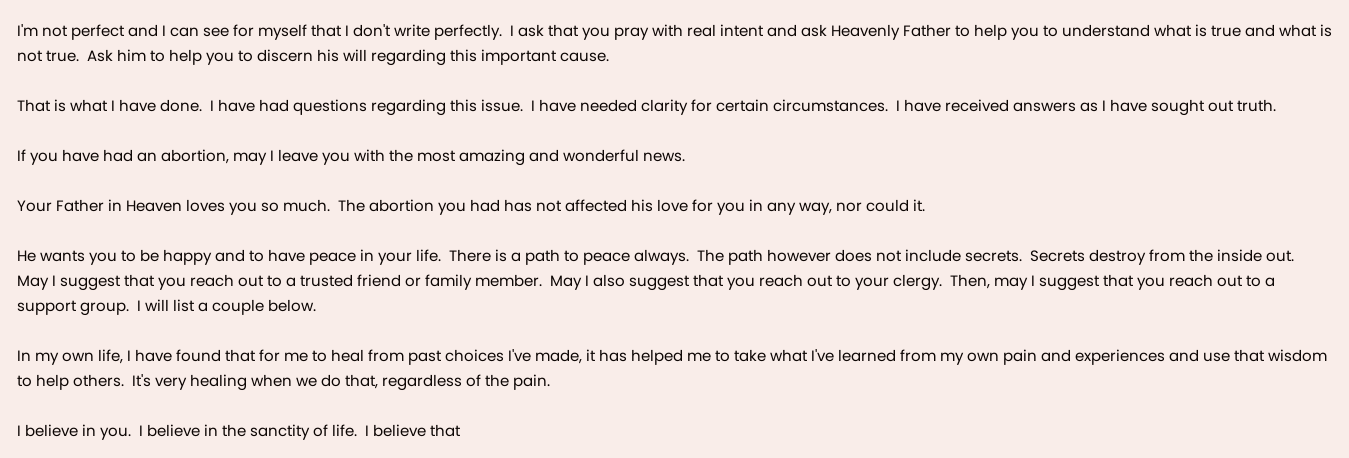I'm not perfect and I can see for myself that I don't write perfectly.  I ask that you pray with real intent and ask Heavenly Father to help you to understand what is true and what is not true.  Ask him to help you to discern his will regarding this important cause.

That is what I have done.  I have had questions regarding this issue.  I have needed clarity for certain circumstances.  I have received answers as I have sought out truth.

If you have had an abortion, may I leave you with the most amazing and wonderful news.

Your Father in Heaven loves you so much.  The abortion you had has not affected his love for you in any way, nor could it.

He wants you to be happy and to have peace in your life.  There is a path to peace always.  The path however does not include secrets.  Secrets destroy from the inside out.  May I suggest that you reach out to a trusted friend or family member.  May I also suggest that you reach out to your clergy.  Then, may I suggest that you reach out to a support group.  I will list a couple below.

In my own life, I have found that for me to heal from past choices I've made, it has helped me to take what I've learned from my own pain and experiences and use that wisdom to help others.  It's very healing when we do that, regardless of the pain.

I believe in you.  I believe in the sanctity of life.  I believe that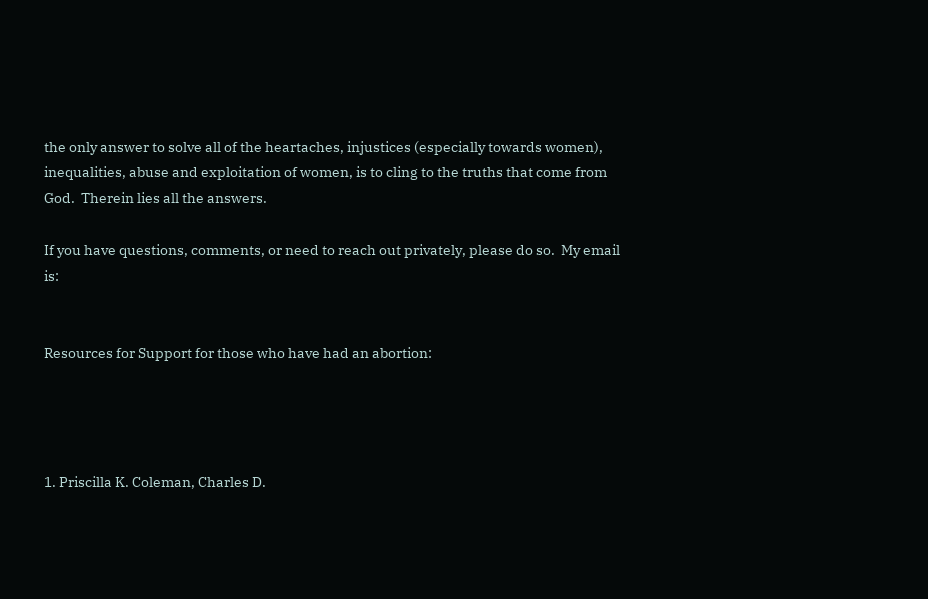the only answer to solve all of the heartaches, injustices (especially towards women), inequalities, abuse and exploitation of women, is to cling to the truths that come from God.  Therein lies all the answers.

If you have questions, comments, or need to reach out privately, please do so.  My email is:


Resources for Support for those who have had an abortion:




1. Priscilla K. Coleman, Charles D.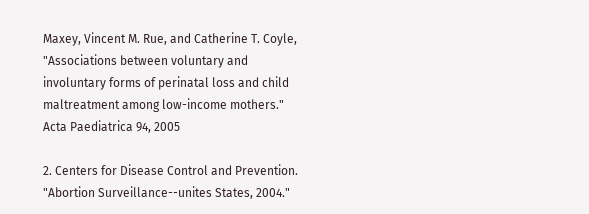Maxey, Vincent M. Rue, and Catherine T. Coyle, "Associations between voluntary and involuntary forms of perinatal loss and child maltreatment among low-income mothers." Acta Paediatrica 94, 2005

2. Centers for Disease Control and Prevention. "Abortion Surveillance--unites States, 2004."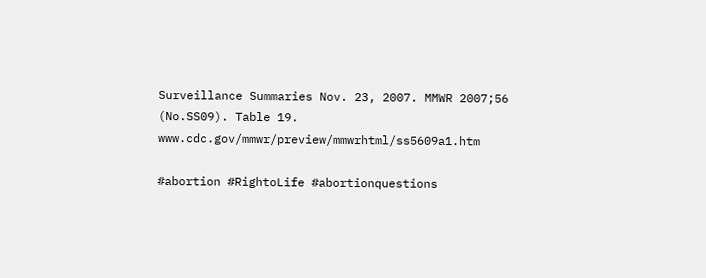Surveillance Summaries Nov. 23, 2007. MMWR 2007;56 (No.SS09). Table 19. www.cdc.gov/mmwr/preview/mmwrhtml/ss5609a1.htm

#abortion #RightoLife #abortionquestions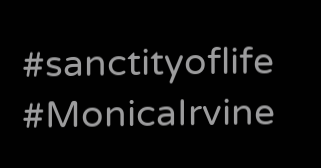#sanctityoflife #MonicaIrvine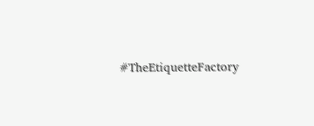#TheEtiquetteFactory